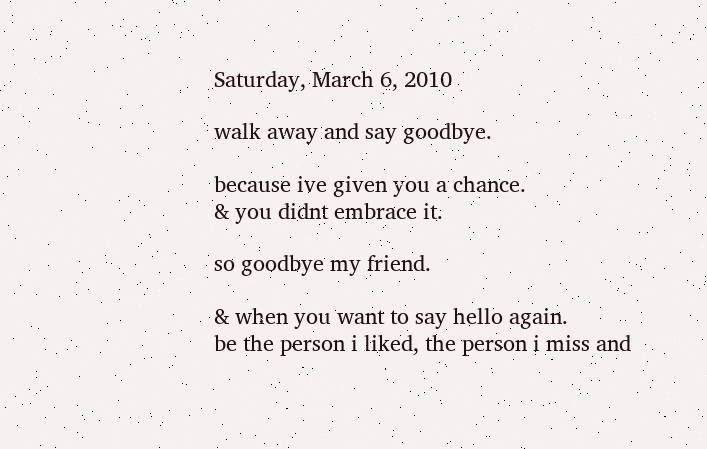Saturday, March 6, 2010

walk away and say goodbye.

because ive given you a chance.
& you didnt embrace it.

so goodbye my friend.

& when you want to say hello again.
be the person i liked, the person i miss and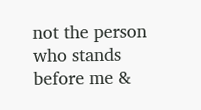not the person who stands before me &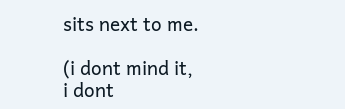sits next to me.

(i dont mind it, i dont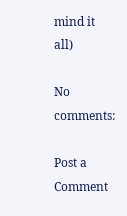mind it all)

No comments:

Post a Comment